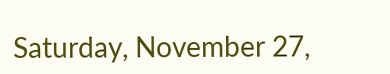Saturday, November 27,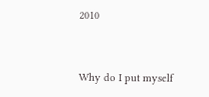2010


Why do I put myself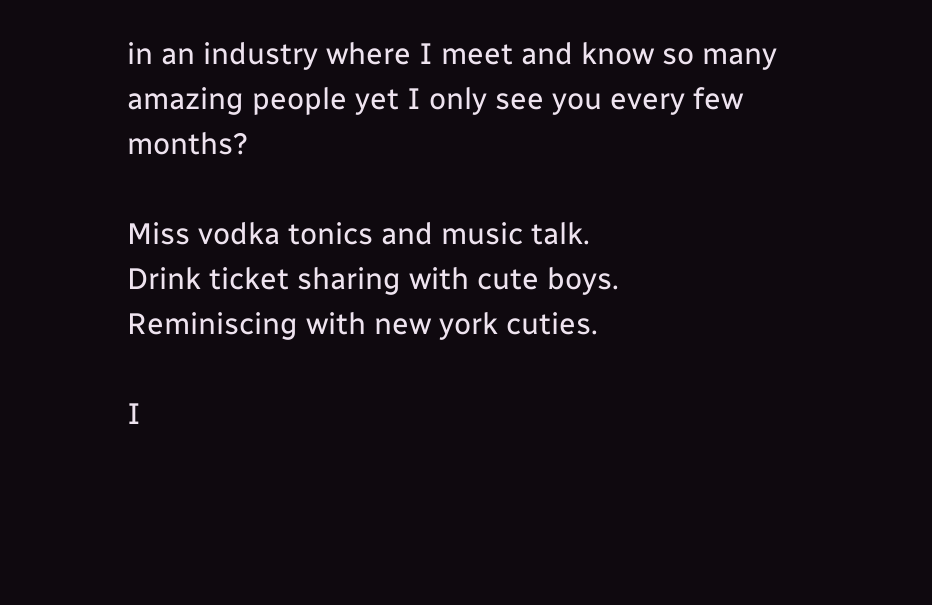in an industry where I meet and know so many amazing people yet I only see you every few months?

Miss vodka tonics and music talk.
Drink ticket sharing with cute boys.
Reminiscing with new york cuties.

I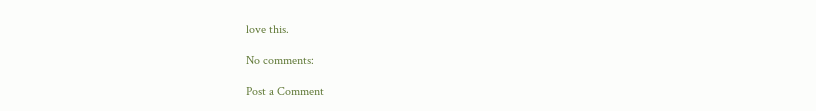love this.

No comments:

Post a Comment